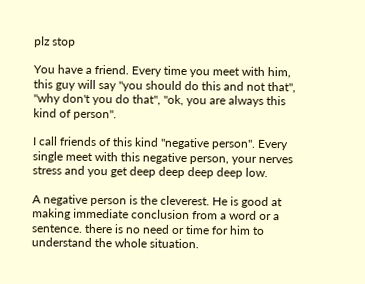plz stop

You have a friend. Every time you meet with him, this guy will say "you should do this and not that", "why don't you do that", "ok, you are always this kind of person".

I call friends of this kind "negative person". Every single meet with this negative person, your nerves stress and you get deep deep deep deep low.

A negative person is the cleverest. He is good at making immediate conclusion from a word or a sentence. there is no need or time for him to understand the whole situation.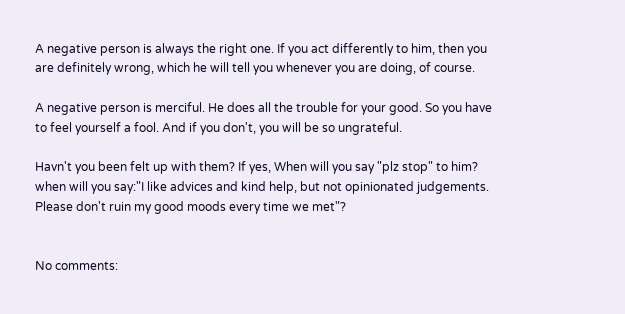A negative person is always the right one. If you act differently to him, then you are definitely wrong, which he will tell you whenever you are doing, of course.

A negative person is merciful. He does all the trouble for your good. So you have to feel yourself a fool. And if you don't, you will be so ungrateful.

Havn't you been felt up with them? If yes, When will you say "plz stop" to him? when will you say:"I like advices and kind help, but not opinionated judgements. Please don't ruin my good moods every time we met"?


No comments: